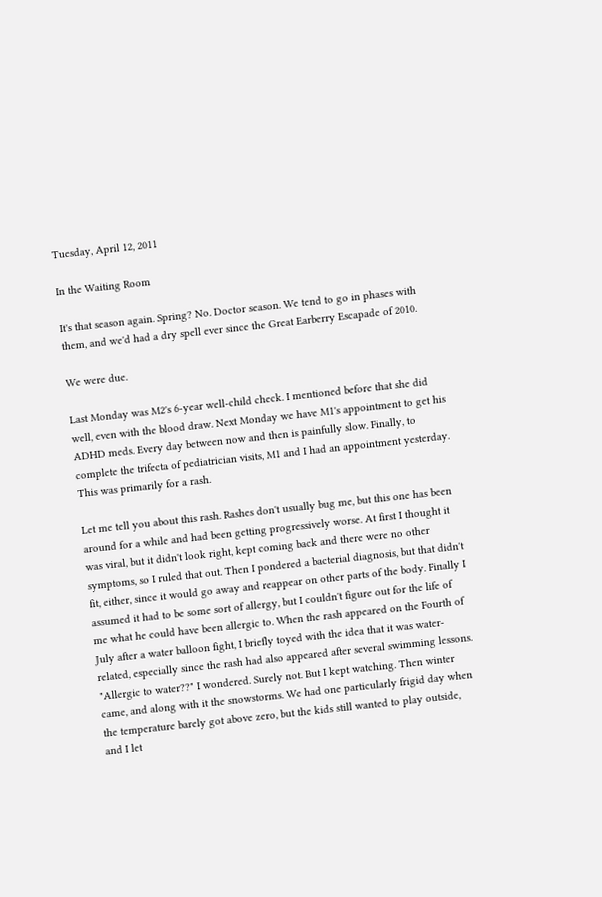Tuesday, April 12, 2011

In the Waiting Room

It's that season again. Spring? No. Doctor season. We tend to go in phases with them, and we'd had a dry spell ever since the Great Earberry Escapade of 2010.

We were due.

Last Monday was M2's 6-year well-child check. I mentioned before that she did well, even with the blood draw. Next Monday we have M1's appointment to get his ADHD meds. Every day between now and then is painfully slow. Finally, to complete the trifecta of pediatrician visits, M1 and I had an appointment yesterday. This was primarily for a rash.

Let me tell you about this rash. Rashes don't usually bug me, but this one has been around for a while and had been getting progressively worse. At first I thought it was viral, but it didn't look right, kept coming back and there were no other symptoms, so I ruled that out. Then I pondered a bacterial diagnosis, but that didn't fit, either, since it would go away and reappear on other parts of the body. Finally I assumed it had to be some sort of allergy, but I couldn't figure out for the life of me what he could have been allergic to. When the rash appeared on the Fourth of July after a water balloon fight, I briefly toyed with the idea that it was water-related, especially since the rash had also appeared after several swimming lessons. "Allergic to water??" I wondered. Surely not. But I kept watching. Then winter came, and along with it the snowstorms. We had one particularly frigid day when the temperature barely got above zero, but the kids still wanted to play outside, and I let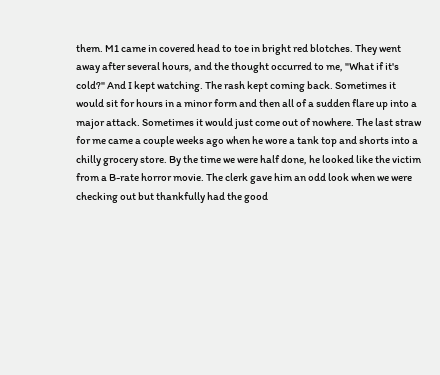them. M1 came in covered head to toe in bright red blotches. They went away after several hours, and the thought occurred to me, "What if it's cold?" And I kept watching. The rash kept coming back. Sometimes it would sit for hours in a minor form and then all of a sudden flare up into a major attack. Sometimes it would just come out of nowhere. The last straw for me came a couple weeks ago when he wore a tank top and shorts into a chilly grocery store. By the time we were half done, he looked like the victim from a B-rate horror movie. The clerk gave him an odd look when we were checking out but thankfully had the good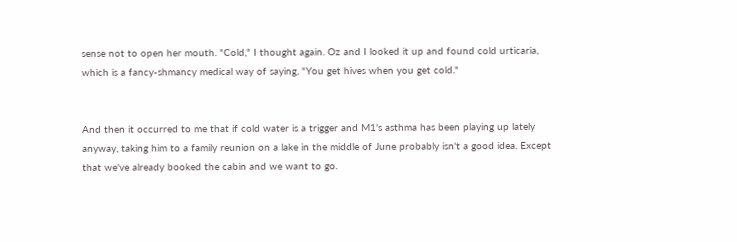sense not to open her mouth. "Cold," I thought again. Oz and I looked it up and found cold urticaria, which is a fancy-shmancy medical way of saying, "You get hives when you get cold."


And then it occurred to me that if cold water is a trigger and M1's asthma has been playing up lately anyway, taking him to a family reunion on a lake in the middle of June probably isn't a good idea. Except that we've already booked the cabin and we want to go.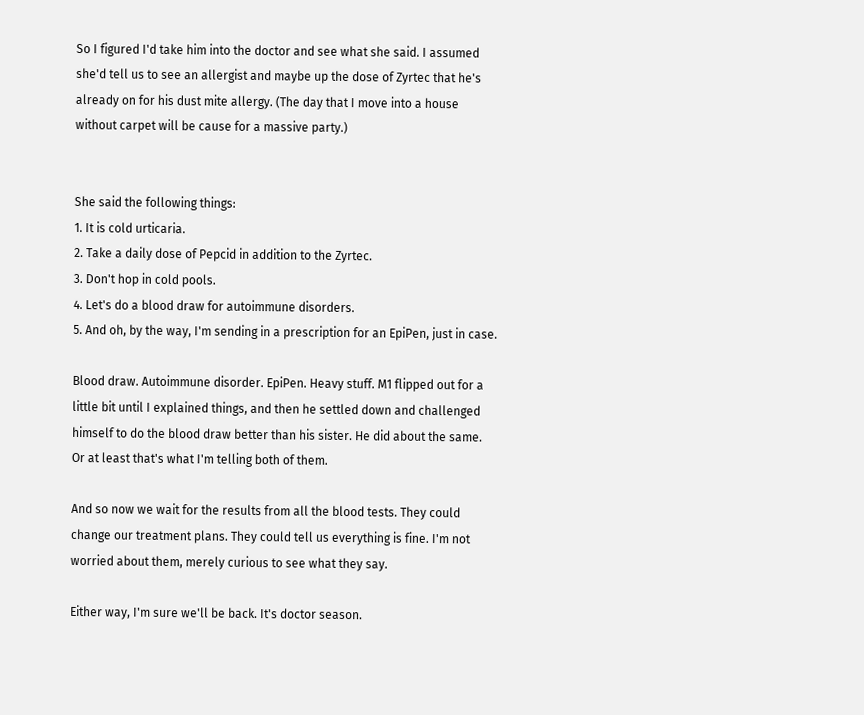So I figured I'd take him into the doctor and see what she said. I assumed she'd tell us to see an allergist and maybe up the dose of Zyrtec that he's already on for his dust mite allergy. (The day that I move into a house without carpet will be cause for a massive party.)


She said the following things:
1. It is cold urticaria.
2. Take a daily dose of Pepcid in addition to the Zyrtec.
3. Don't hop in cold pools.
4. Let's do a blood draw for autoimmune disorders.
5. And oh, by the way, I'm sending in a prescription for an EpiPen, just in case.

Blood draw. Autoimmune disorder. EpiPen. Heavy stuff. M1 flipped out for a little bit until I explained things, and then he settled down and challenged himself to do the blood draw better than his sister. He did about the same. Or at least that's what I'm telling both of them.

And so now we wait for the results from all the blood tests. They could change our treatment plans. They could tell us everything is fine. I'm not worried about them, merely curious to see what they say.

Either way, I'm sure we'll be back. It's doctor season.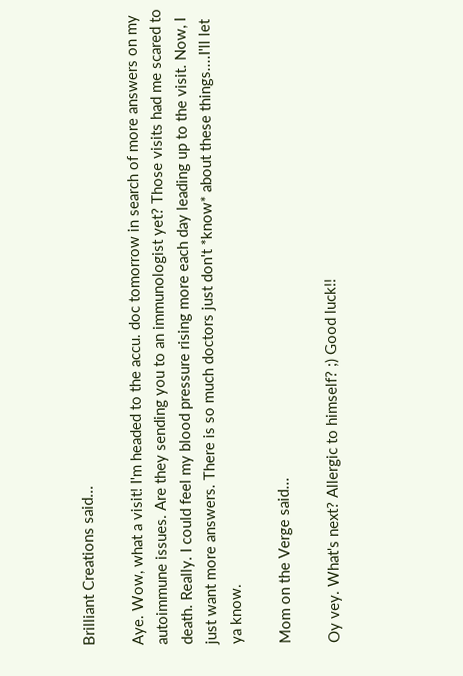Brilliant Creations said...

Aye. Wow, what a visit! I'm headed to the accu. doc tomorrow in search of more answers on my autoimmune issues. Are they sending you to an immunologist yet? Those visits had me scared to death. Really. I could feel my blood pressure rising more each day leading up to the visit. Now, I just want more answers. There is so much doctors just don't *know* about these things....I'll let ya know.

Mom on the Verge said...

Oy vey. What's next? Allergic to himself? ;) Good luck!!